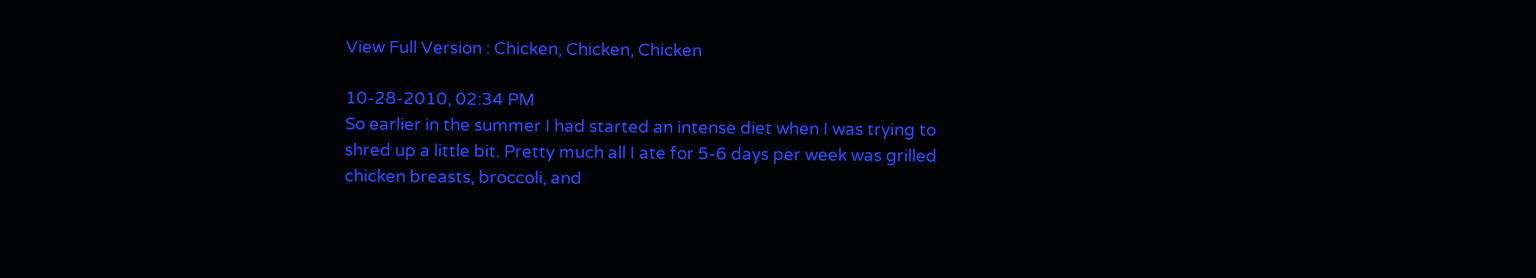View Full Version : Chicken, Chicken, Chicken

10-28-2010, 02:34 PM
So earlier in the summer I had started an intense diet when I was trying to shred up a little bit. Pretty much all I ate for 5-6 days per week was grilled chicken breasts, broccoli, and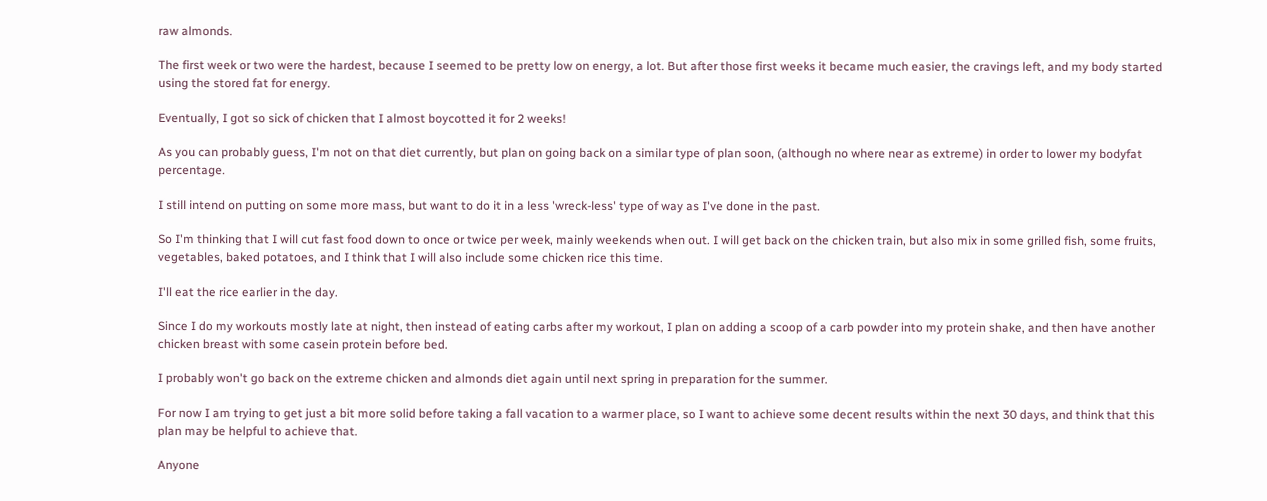raw almonds.

The first week or two were the hardest, because I seemed to be pretty low on energy, a lot. But after those first weeks it became much easier, the cravings left, and my body started using the stored fat for energy.

Eventually, I got so sick of chicken that I almost boycotted it for 2 weeks!

As you can probably guess, I'm not on that diet currently, but plan on going back on a similar type of plan soon, (although no where near as extreme) in order to lower my bodyfat percentage.

I still intend on putting on some more mass, but want to do it in a less 'wreck-less' type of way as I've done in the past.

So I'm thinking that I will cut fast food down to once or twice per week, mainly weekends when out. I will get back on the chicken train, but also mix in some grilled fish, some fruits, vegetables, baked potatoes, and I think that I will also include some chicken rice this time.

I'll eat the rice earlier in the day.

Since I do my workouts mostly late at night, then instead of eating carbs after my workout, I plan on adding a scoop of a carb powder into my protein shake, and then have another chicken breast with some casein protein before bed.

I probably won't go back on the extreme chicken and almonds diet again until next spring in preparation for the summer.

For now I am trying to get just a bit more solid before taking a fall vacation to a warmer place, so I want to achieve some decent results within the next 30 days, and think that this plan may be helpful to achieve that.

Anyone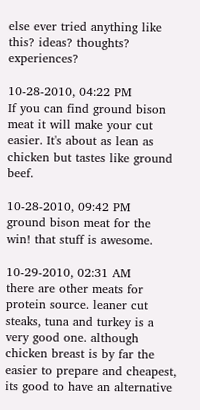else ever tried anything like this? ideas? thoughts? experiences?

10-28-2010, 04:22 PM
If you can find ground bison meat it will make your cut easier. It's about as lean as chicken but tastes like ground beef.

10-28-2010, 09:42 PM
ground bison meat for the win! that stuff is awesome.

10-29-2010, 02:31 AM
there are other meats for protein source. leaner cut steaks, tuna and turkey is a very good one. although chicken breast is by far the easier to prepare and cheapest, its good to have an alternative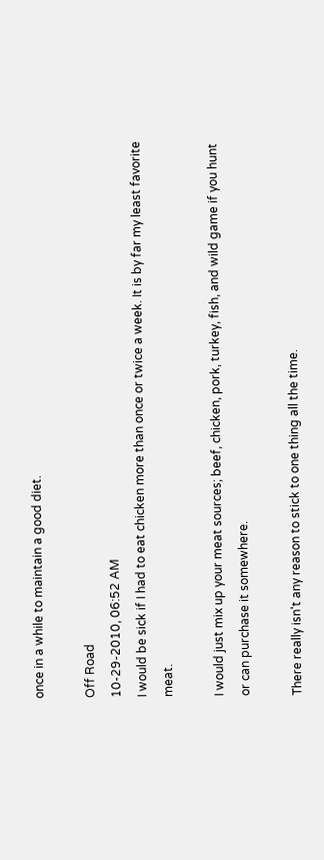once in a while to maintain a good diet.

Off Road
10-29-2010, 06:52 AM
I would be sick if I had to eat chicken more than once or twice a week. It is by far my least favorite meat.

I would just mix up your meat sources; beef, chicken, pork, turkey, fish, and wild game if you hunt or can purchase it somewhere.

There really isn't any reason to stick to one thing all the time.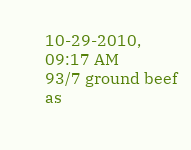10-29-2010, 09:17 AM
93/7 ground beef as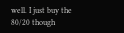well. I just buy the 80/20 though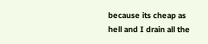because its cheap as hell and I drain all the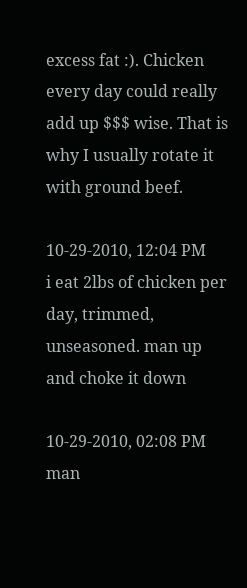excess fat :). Chicken every day could really add up $$$ wise. That is why I usually rotate it with ground beef.

10-29-2010, 12:04 PM
i eat 2lbs of chicken per day, trimmed, unseasoned. man up and choke it down

10-29-2010, 02:08 PM
man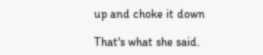up and choke it down

That's what she said.